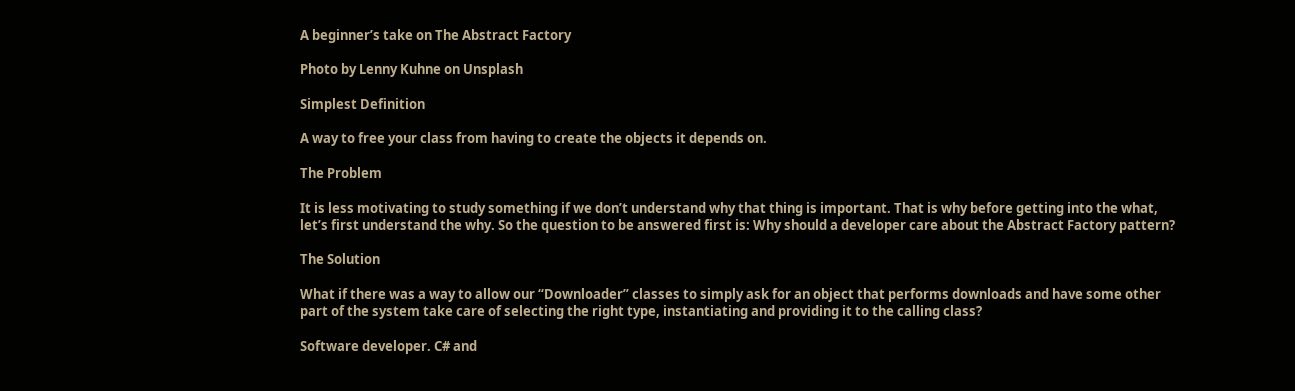A beginner’s take on The Abstract Factory

Photo by Lenny Kuhne on Unsplash

Simplest Definition

A way to free your class from having to create the objects it depends on.

The Problem

It is less motivating to study something if we don’t understand why that thing is important. That is why before getting into the what, let’s first understand the why. So the question to be answered first is: Why should a developer care about the Abstract Factory pattern?

The Solution

What if there was a way to allow our “Downloader” classes to simply ask for an object that performs downloads and have some other part of the system take care of selecting the right type, instantiating and providing it to the calling class?

Software developer. C# and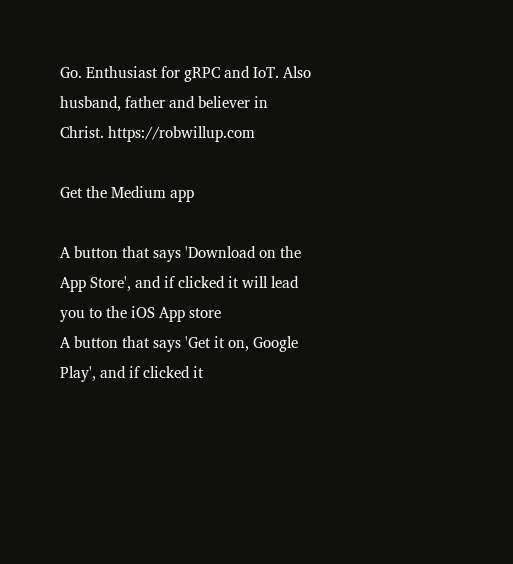Go. Enthusiast for gRPC and IoT. Also husband, father and believer in Christ. https://robwillup.com

Get the Medium app

A button that says 'Download on the App Store', and if clicked it will lead you to the iOS App store
A button that says 'Get it on, Google Play', and if clicked it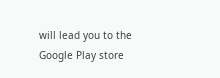will lead you to the Google Play store